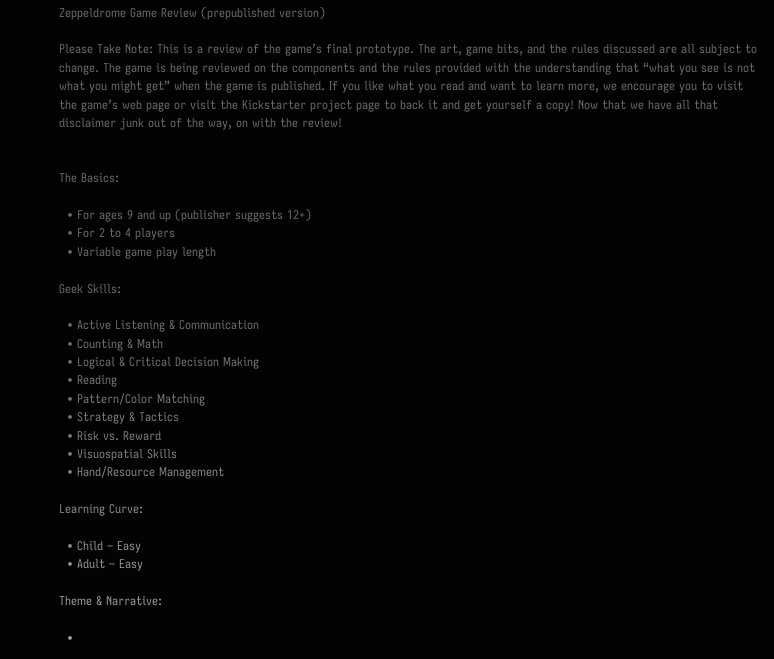Zeppeldrome Game Review (prepublished version)

Please Take Note: This is a review of the game’s final prototype. The art, game bits, and the rules discussed are all subject to change. The game is being reviewed on the components and the rules provided with the understanding that “what you see is not what you might get” when the game is published. If you like what you read and want to learn more, we encourage you to visit the game’s web page or visit the Kickstarter project page to back it and get yourself a copy! Now that we have all that disclaimer junk out of the way, on with the review!


The Basics:

  • For ages 9 and up (publisher suggests 12+)
  • For 2 to 4 players
  • Variable game play length

Geek Skills:

  • Active Listening & Communication
  • Counting & Math
  • Logical & Critical Decision Making
  • Reading
  • Pattern/Color Matching
  • Strategy & Tactics
  • Risk vs. Reward
  • Visuospatial Skills
  • Hand/Resource Management

Learning Curve:

  • Child – Easy
  • Adult – Easy

Theme & Narrative:

  •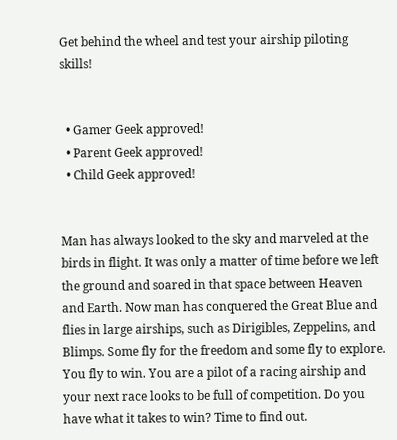Get behind the wheel and test your airship piloting skills!


  • Gamer Geek approved!
  • Parent Geek approved!
  • Child Geek approved!


Man has always looked to the sky and marveled at the birds in flight. It was only a matter of time before we left the ground and soared in that space between Heaven and Earth. Now man has conquered the Great Blue and flies in large airships, such as Dirigibles, Zeppelins, and Blimps. Some fly for the freedom and some fly to explore. You fly to win. You are a pilot of a racing airship and your next race looks to be full of competition. Do you have what it takes to win? Time to find out.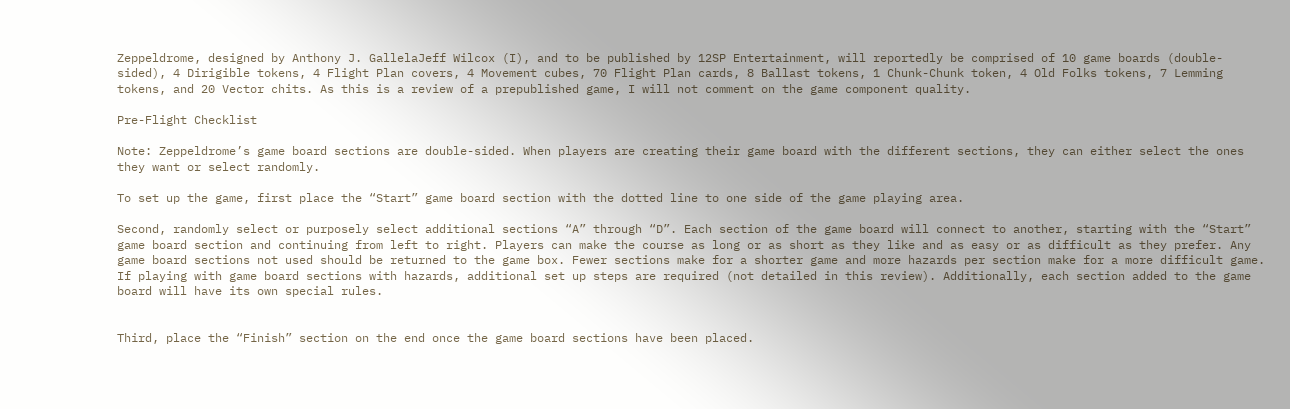Zeppeldrome, designed by Anthony J. GallelaJeff Wilcox (I), and to be published by 12SP Entertainment, will reportedly be comprised of 10 game boards (double-sided), 4 Dirigible tokens, 4 Flight Plan covers, 4 Movement cubes, 70 Flight Plan cards, 8 Ballast tokens, 1 Chunk-Chunk token, 4 Old Folks tokens, 7 Lemming tokens, and 20 Vector chits. As this is a review of a prepublished game, I will not comment on the game component quality.

Pre-Flight Checklist

Note: Zeppeldrome’s game board sections are double-sided. When players are creating their game board with the different sections, they can either select the ones they want or select randomly.

To set up the game, first place the “Start” game board section with the dotted line to one side of the game playing area.

Second, randomly select or purposely select additional sections “A” through “D”. Each section of the game board will connect to another, starting with the “Start” game board section and continuing from left to right. Players can make the course as long or as short as they like and as easy or as difficult as they prefer. Any game board sections not used should be returned to the game box. Fewer sections make for a shorter game and more hazards per section make for a more difficult game. If playing with game board sections with hazards, additional set up steps are required (not detailed in this review). Additionally, each section added to the game board will have its own special rules.


Third, place the “Finish” section on the end once the game board sections have been placed.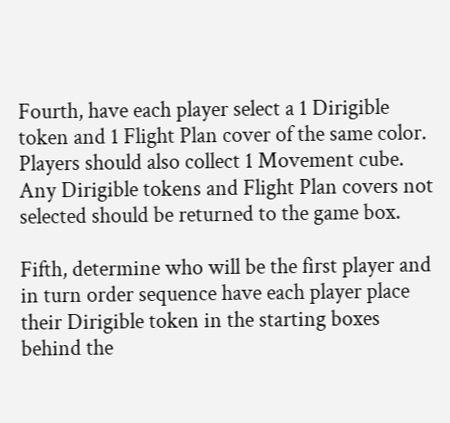Fourth, have each player select a 1 Dirigible token and 1 Flight Plan cover of the same color. Players should also collect 1 Movement cube. Any Dirigible tokens and Flight Plan covers not selected should be returned to the game box.

Fifth, determine who will be the first player and in turn order sequence have each player place their Dirigible token in the starting boxes behind the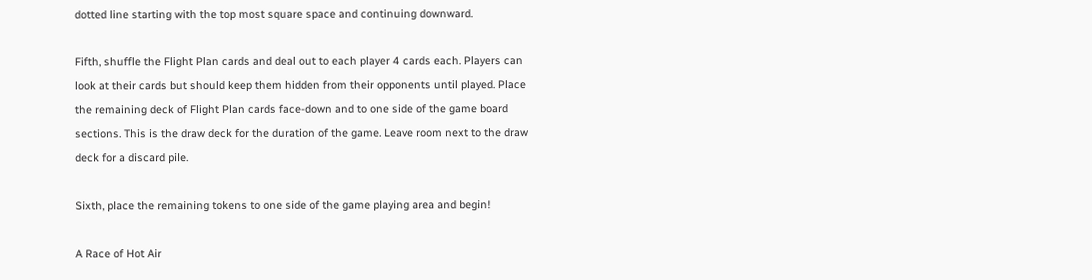dotted line starting with the top most square space and continuing downward.

Fifth, shuffle the Flight Plan cards and deal out to each player 4 cards each. Players can look at their cards but should keep them hidden from their opponents until played. Place the remaining deck of Flight Plan cards face-down and to one side of the game board sections. This is the draw deck for the duration of the game. Leave room next to the draw deck for a discard pile.

Sixth, place the remaining tokens to one side of the game playing area and begin!

A Race of Hot Air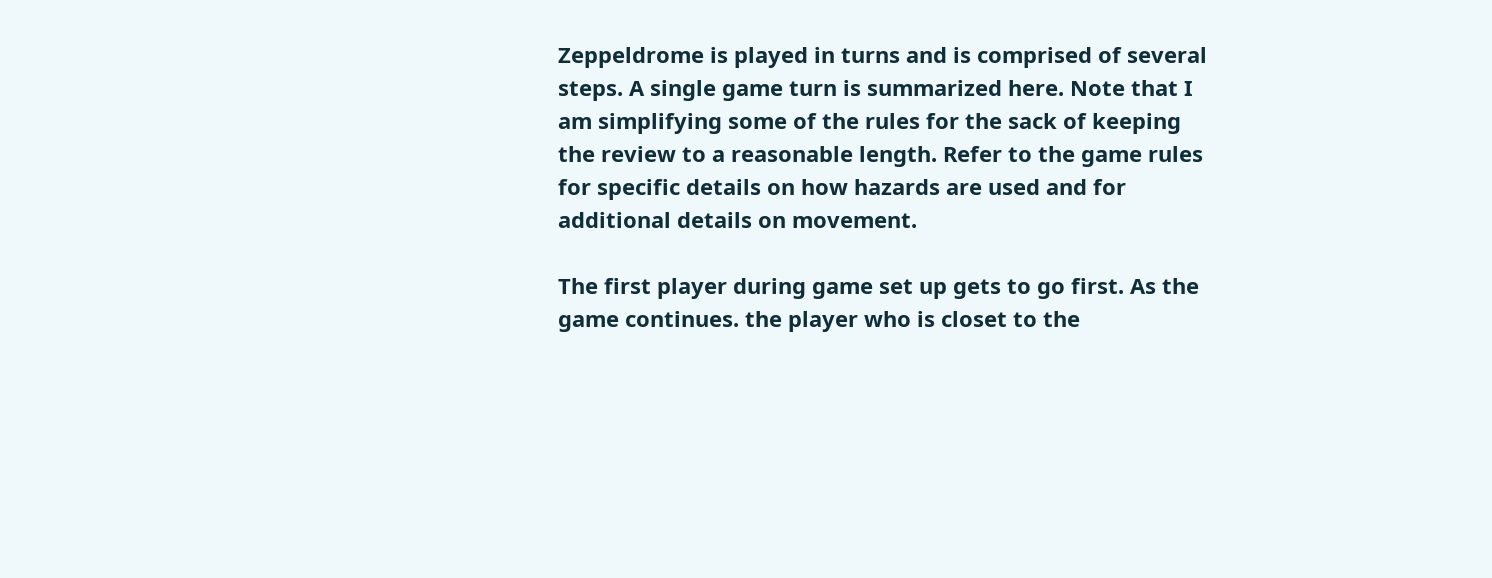Zeppeldrome is played in turns and is comprised of several steps. A single game turn is summarized here. Note that I am simplifying some of the rules for the sack of keeping the review to a reasonable length. Refer to the game rules for specific details on how hazards are used and for additional details on movement.

The first player during game set up gets to go first. As the game continues. the player who is closet to the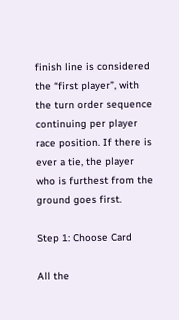finish line is considered the “first player”, with the turn order sequence continuing per player race position. If there is ever a tie, the player who is furthest from the ground goes first.

Step 1: Choose Card

All the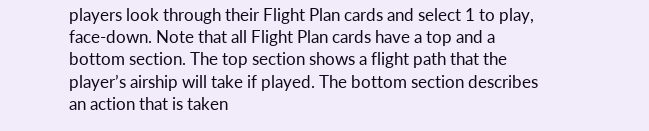players look through their Flight Plan cards and select 1 to play, face-down. Note that all Flight Plan cards have a top and a bottom section. The top section shows a flight path that the player’s airship will take if played. The bottom section describes an action that is taken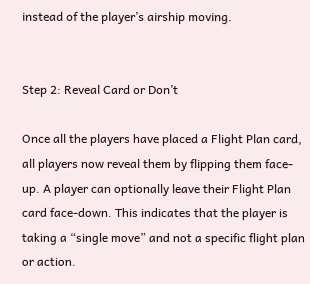instead of the player’s airship moving.


Step 2: Reveal Card or Don’t

Once all the players have placed a Flight Plan card, all players now reveal them by flipping them face-up. A player can optionally leave their Flight Plan card face-down. This indicates that the player is taking a “single move” and not a specific flight plan or action.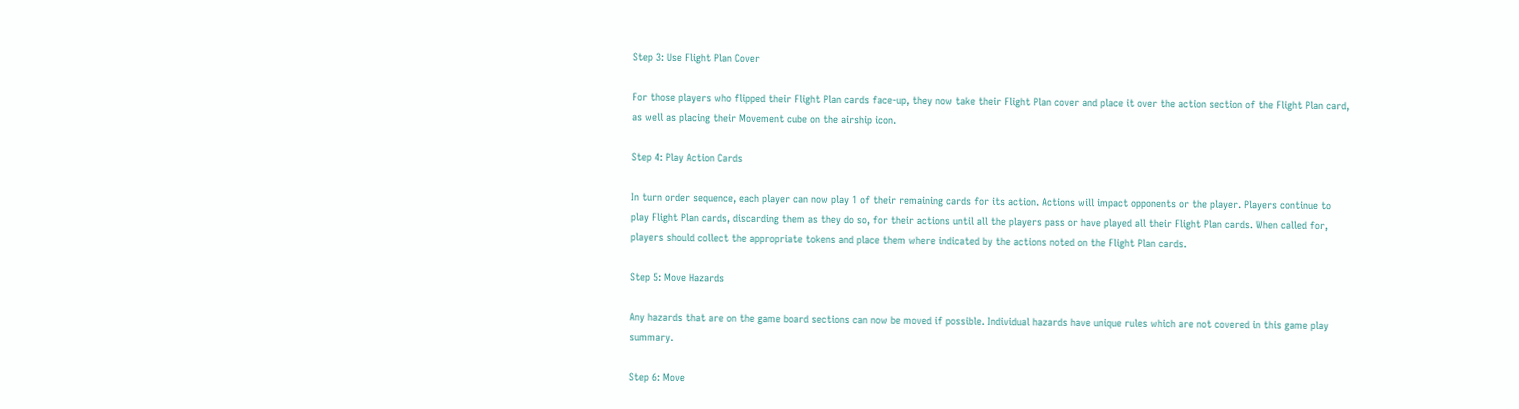Step 3: Use Flight Plan Cover

For those players who flipped their Flight Plan cards face-up, they now take their Flight Plan cover and place it over the action section of the Flight Plan card, as well as placing their Movement cube on the airship icon.

Step 4: Play Action Cards

In turn order sequence, each player can now play 1 of their remaining cards for its action. Actions will impact opponents or the player. Players continue to play Flight Plan cards, discarding them as they do so, for their actions until all the players pass or have played all their Flight Plan cards. When called for, players should collect the appropriate tokens and place them where indicated by the actions noted on the Flight Plan cards.

Step 5: Move Hazards

Any hazards that are on the game board sections can now be moved if possible. Individual hazards have unique rules which are not covered in this game play summary.

Step 6: Move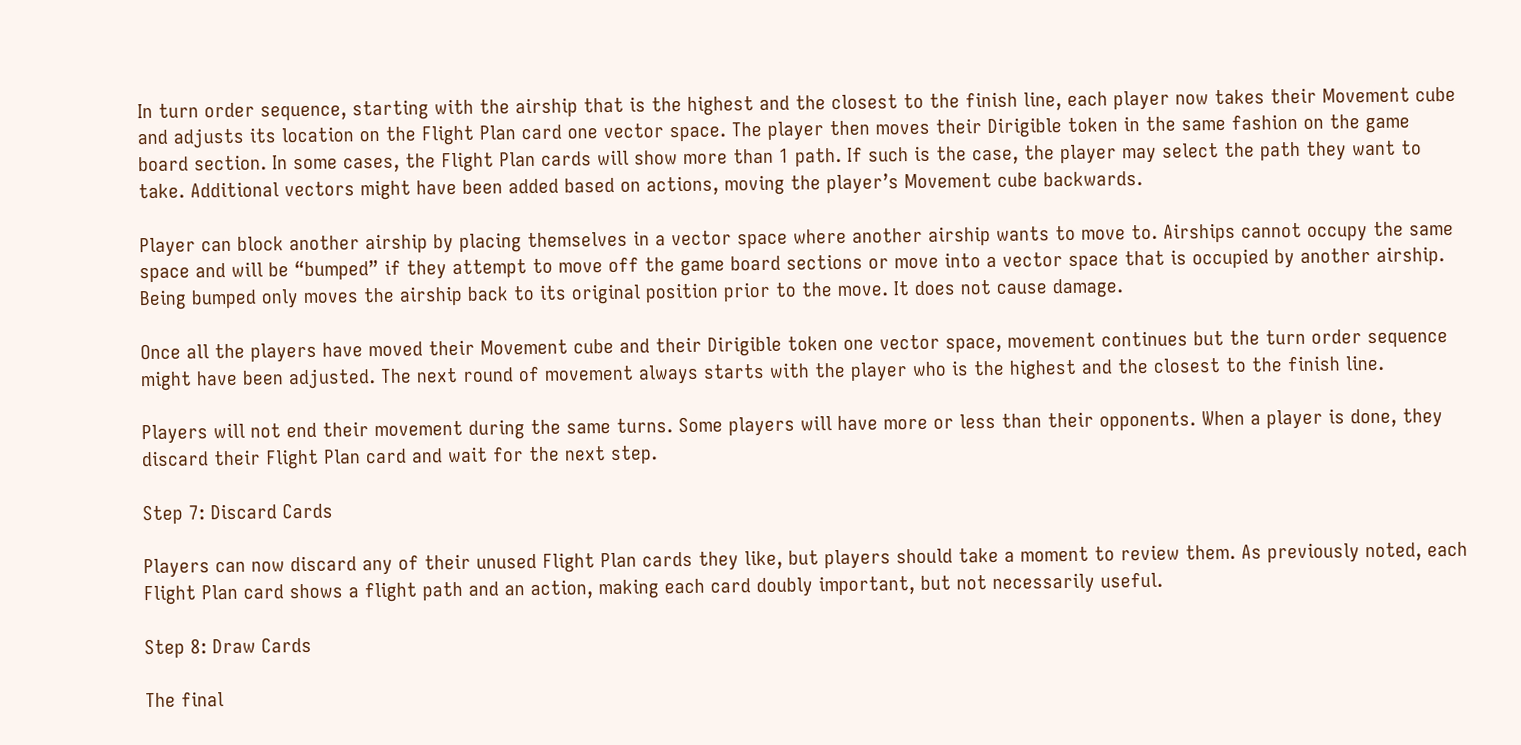In turn order sequence, starting with the airship that is the highest and the closest to the finish line, each player now takes their Movement cube and adjusts its location on the Flight Plan card one vector space. The player then moves their Dirigible token in the same fashion on the game board section. In some cases, the Flight Plan cards will show more than 1 path. If such is the case, the player may select the path they want to take. Additional vectors might have been added based on actions, moving the player’s Movement cube backwards.

Player can block another airship by placing themselves in a vector space where another airship wants to move to. Airships cannot occupy the same space and will be “bumped” if they attempt to move off the game board sections or move into a vector space that is occupied by another airship. Being bumped only moves the airship back to its original position prior to the move. It does not cause damage.

Once all the players have moved their Movement cube and their Dirigible token one vector space, movement continues but the turn order sequence might have been adjusted. The next round of movement always starts with the player who is the highest and the closest to the finish line.

Players will not end their movement during the same turns. Some players will have more or less than their opponents. When a player is done, they discard their Flight Plan card and wait for the next step.

Step 7: Discard Cards

Players can now discard any of their unused Flight Plan cards they like, but players should take a moment to review them. As previously noted, each Flight Plan card shows a flight path and an action, making each card doubly important, but not necessarily useful.

Step 8: Draw Cards

The final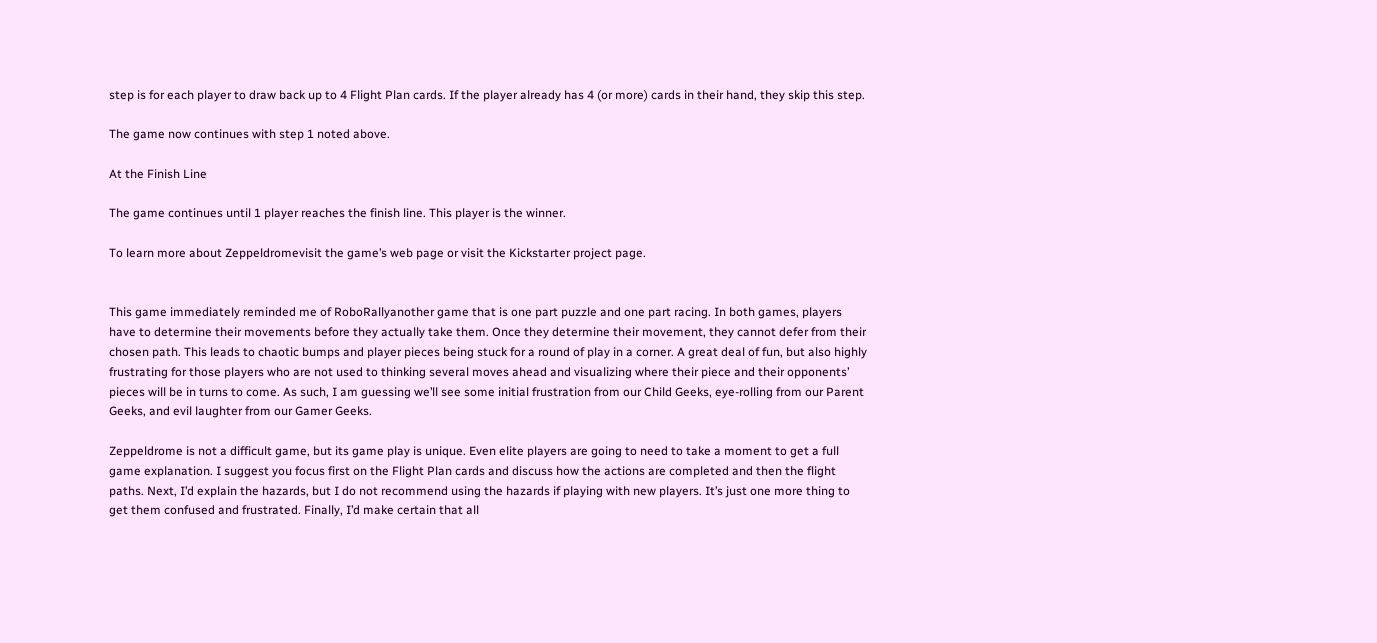step is for each player to draw back up to 4 Flight Plan cards. If the player already has 4 (or more) cards in their hand, they skip this step.

The game now continues with step 1 noted above.

At the Finish Line

The game continues until 1 player reaches the finish line. This player is the winner.

To learn more about Zeppeldromevisit the game’s web page or visit the Kickstarter project page.


This game immediately reminded me of RoboRallyanother game that is one part puzzle and one part racing. In both games, players have to determine their movements before they actually take them. Once they determine their movement, they cannot defer from their chosen path. This leads to chaotic bumps and player pieces being stuck for a round of play in a corner. A great deal of fun, but also highly frustrating for those players who are not used to thinking several moves ahead and visualizing where their piece and their opponents’ pieces will be in turns to come. As such, I am guessing we’ll see some initial frustration from our Child Geeks, eye-rolling from our Parent Geeks, and evil laughter from our Gamer Geeks.

Zeppeldrome is not a difficult game, but its game play is unique. Even elite players are going to need to take a moment to get a full game explanation. I suggest you focus first on the Flight Plan cards and discuss how the actions are completed and then the flight paths. Next, I’d explain the hazards, but I do not recommend using the hazards if playing with new players. It’s just one more thing to get them confused and frustrated. Finally, I’d make certain that all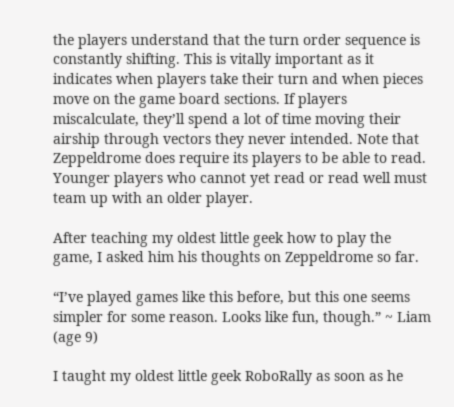the players understand that the turn order sequence is constantly shifting. This is vitally important as it indicates when players take their turn and when pieces move on the game board sections. If players miscalculate, they’ll spend a lot of time moving their airship through vectors they never intended. Note that Zeppeldrome does require its players to be able to read. Younger players who cannot yet read or read well must team up with an older player.

After teaching my oldest little geek how to play the game, I asked him his thoughts on Zeppeldrome so far.

“I’ve played games like this before, but this one seems simpler for some reason. Looks like fun, though.” ~ Liam (age 9)

I taught my oldest little geek RoboRally as soon as he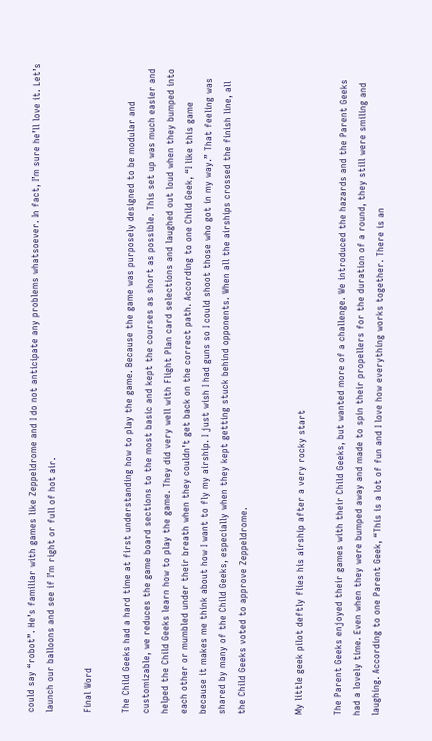could say “robot”. He’s familiar with games like Zeppeldrome and I do not anticipate any problems whatsoever. In fact, I’m sure he’ll love it. Let’s launch our balloons and see if I’m right or full of hot air.

Final Word

The Child Geeks had a hard time at first understanding how to play the game. Because the game was purposely designed to be modular and customizable, we reduces the game board sections to the most basic and kept the courses as short as possible. This set up was much easier and helped the Child Geeks learn how to play the game. They did very well with Flight Plan card selections and laughed out loud when they bumped into each other or mumbled under their breath when they couldn’t get back on the correct path. According to one Child Geek, “I like this game because it makes me think about how I want to fly my airship. I just wish I had guns so I could shoot those who got in my way.” That feeling was shared by many of the Child Geeks, especially when they kept getting stuck behind opponents. When all the airships crossed the finish line, all the Child Geeks voted to approve Zeppeldrome.


My little geek pilot deftly flies his airship after a very rocky start

The Parent Geeks enjoyed their games with their Child Geeks, but wanted more of a challenge. We introduced the hazards and the Parent Geeks had a lovely time. Even when they were bumped away and made to spin their propellers for the duration of a round, they still were smiling and laughing. According to one Parent Geek, “This is a lot of fun and I love how everything works together. There is an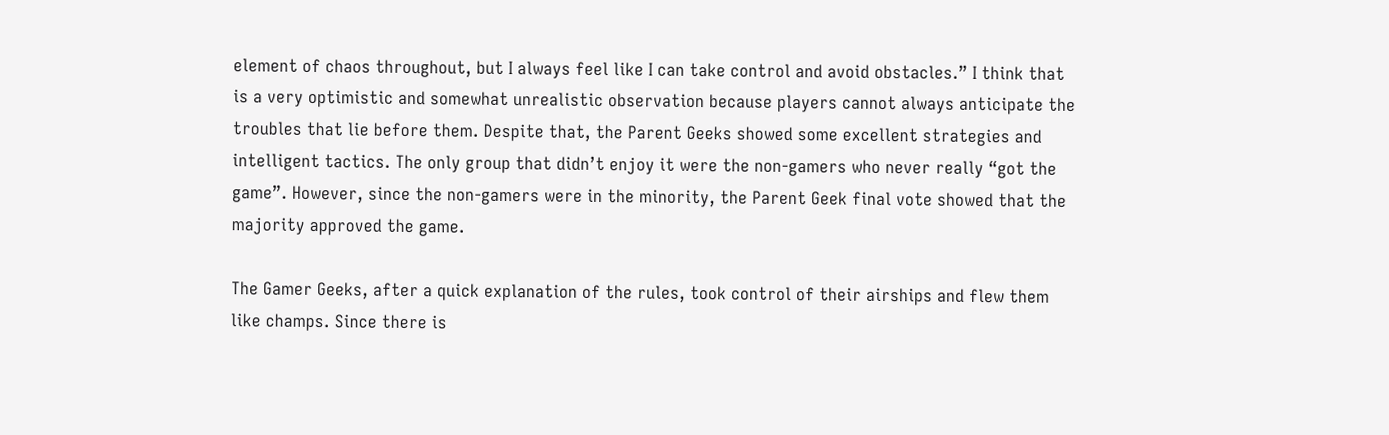element of chaos throughout, but I always feel like I can take control and avoid obstacles.” I think that is a very optimistic and somewhat unrealistic observation because players cannot always anticipate the troubles that lie before them. Despite that, the Parent Geeks showed some excellent strategies and intelligent tactics. The only group that didn’t enjoy it were the non-gamers who never really “got the game”. However, since the non-gamers were in the minority, the Parent Geek final vote showed that the majority approved the game.

The Gamer Geeks, after a quick explanation of the rules, took control of their airships and flew them like champs. Since there is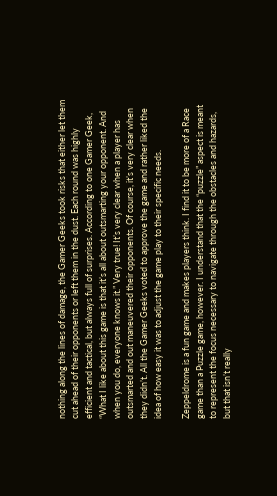nothing along the lines of damage, the Gamer Geeks took risks that either let them cut ahead of their opponents or left them in the dust. Each round was highly efficient and tactical, but always full of surprises. According to one Gamer Geek, “What I like about this game is that it’s all about outsmarting your opponent. And when you do, everyone knows it.” Very true! It’s very clear when a player has outsmarted and out maneuvered their opponents. Of course, it’s very clear when they didn’t. All the Gamer Geeks voted to approve the game and rather liked the idea of how easy it was to adjust the game play to their specific needs.

Zeppeldrome is a fun game and makes players think. I find it to be more of a Race game than a Puzzle game, however. I understand that the “puzzle” aspect is meant to represent the focus necessary to navigate through the obstacles and hazards, but that isn’t really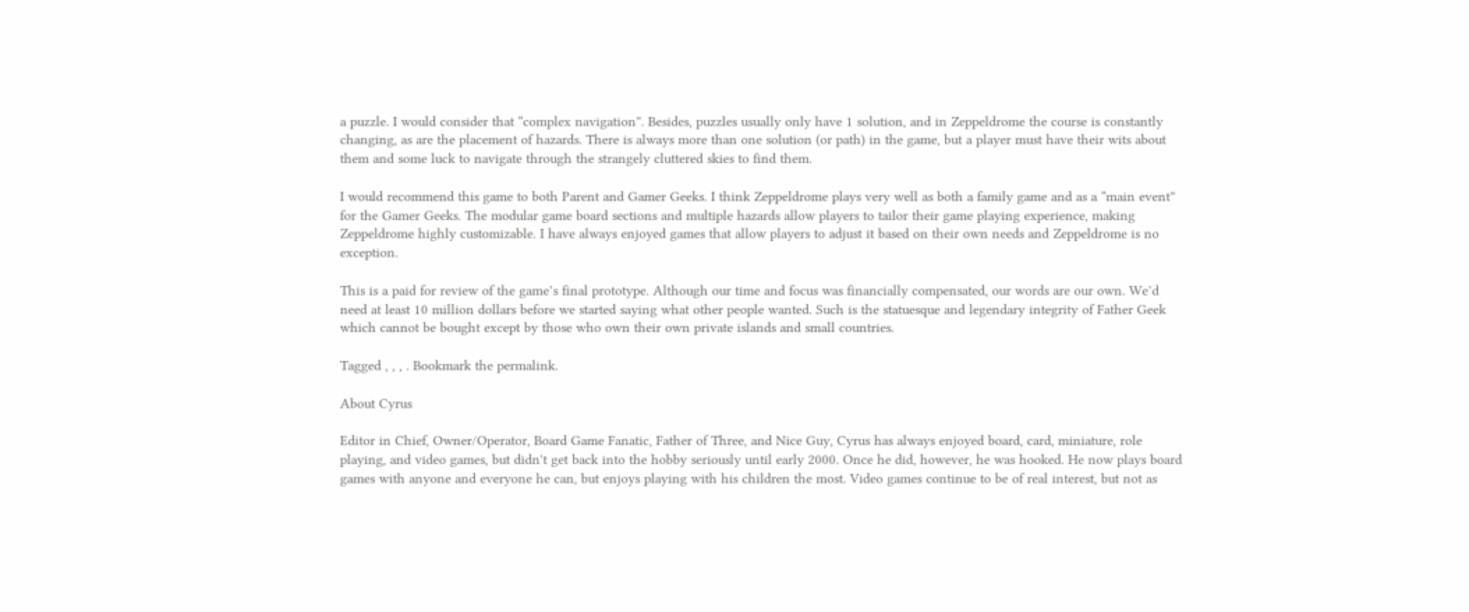a puzzle. I would consider that “complex navigation”. Besides, puzzles usually only have 1 solution, and in Zeppeldrome the course is constantly changing, as are the placement of hazards. There is always more than one solution (or path) in the game, but a player must have their wits about them and some luck to navigate through the strangely cluttered skies to find them.

I would recommend this game to both Parent and Gamer Geeks. I think Zeppeldrome plays very well as both a family game and as a “main event” for the Gamer Geeks. The modular game board sections and multiple hazards allow players to tailor their game playing experience, making Zeppeldrome highly customizable. I have always enjoyed games that allow players to adjust it based on their own needs and Zeppeldrome is no exception.

This is a paid for review of the game’s final prototype. Although our time and focus was financially compensated, our words are our own. We’d need at least 10 million dollars before we started saying what other people wanted. Such is the statuesque and legendary integrity of Father Geek which cannot be bought except by those who own their own private islands and small countries.

Tagged , , , . Bookmark the permalink.

About Cyrus

Editor in Chief, Owner/Operator, Board Game Fanatic, Father of Three, and Nice Guy, Cyrus has always enjoyed board, card, miniature, role playing, and video games, but didn't get back into the hobby seriously until early 2000. Once he did, however, he was hooked. He now plays board games with anyone and everyone he can, but enjoys playing with his children the most. Video games continue to be of real interest, but not as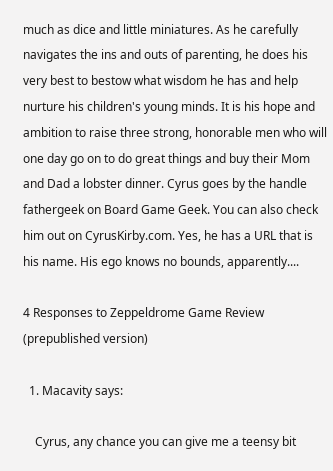much as dice and little miniatures. As he carefully navigates the ins and outs of parenting, he does his very best to bestow what wisdom he has and help nurture his children's young minds. It is his hope and ambition to raise three strong, honorable men who will one day go on to do great things and buy their Mom and Dad a lobster dinner. Cyrus goes by the handle fathergeek on Board Game Geek. You can also check him out on CyrusKirby.com. Yes, he has a URL that is his name. His ego knows no bounds, apparently....

4 Responses to Zeppeldrome Game Review (prepublished version)

  1. Macavity says:

    Cyrus, any chance you can give me a teensy bit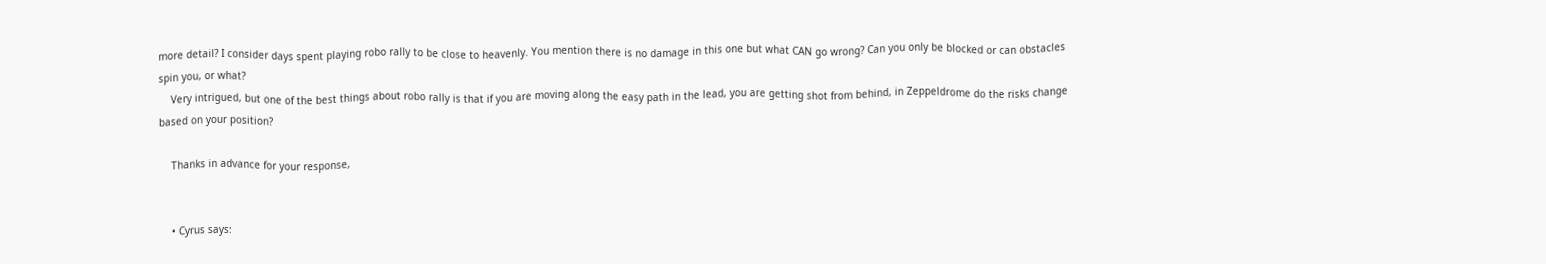more detail? I consider days spent playing robo rally to be close to heavenly. You mention there is no damage in this one but what CAN go wrong? Can you only be blocked or can obstacles spin you, or what?
    Very intrigued, but one of the best things about robo rally is that if you are moving along the easy path in the lead, you are getting shot from behind, in Zeppeldrome do the risks change based on your position?

    Thanks in advance for your response,


    • Cyrus says: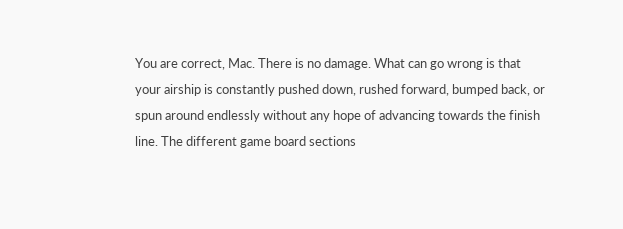You are correct, Mac. There is no damage. What can go wrong is that your airship is constantly pushed down, rushed forward, bumped back, or spun around endlessly without any hope of advancing towards the finish line. The different game board sections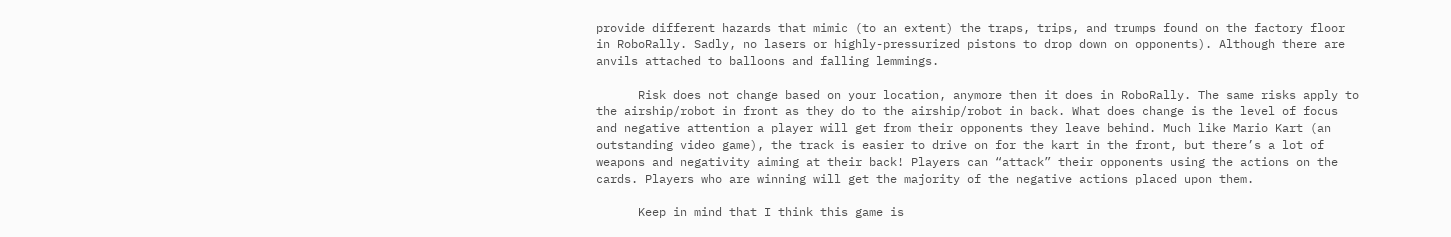provide different hazards that mimic (to an extent) the traps, trips, and trumps found on the factory floor in RoboRally. Sadly, no lasers or highly-pressurized pistons to drop down on opponents). Although there are anvils attached to balloons and falling lemmings.

      Risk does not change based on your location, anymore then it does in RoboRally. The same risks apply to the airship/robot in front as they do to the airship/robot in back. What does change is the level of focus and negative attention a player will get from their opponents they leave behind. Much like Mario Kart (an outstanding video game), the track is easier to drive on for the kart in the front, but there’s a lot of weapons and negativity aiming at their back! Players can “attack” their opponents using the actions on the cards. Players who are winning will get the majority of the negative actions placed upon them.

      Keep in mind that I think this game is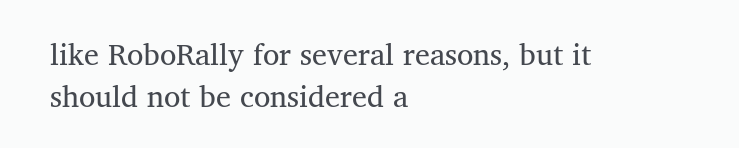like RoboRally for several reasons, but it should not be considered a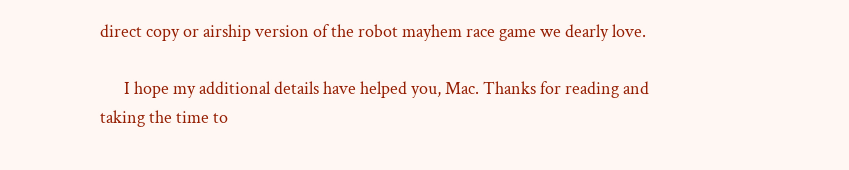direct copy or airship version of the robot mayhem race game we dearly love.

      I hope my additional details have helped you, Mac. Thanks for reading and taking the time to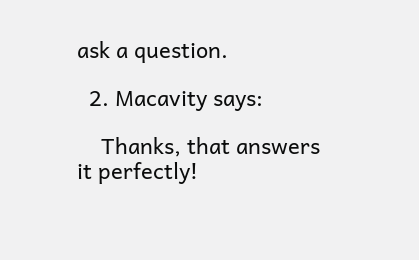ask a question.

  2. Macavity says:

    Thanks, that answers it perfectly!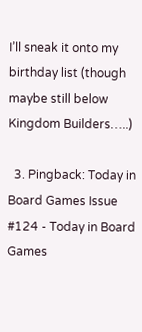I’ll sneak it onto my birthday list (though maybe still below Kingdom Builders…..)

  3. Pingback: Today in Board Games Issue #124 - Today in Board Games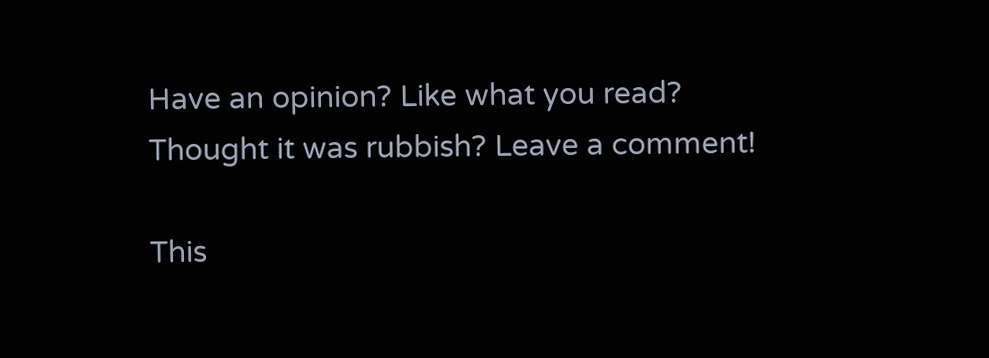Have an opinion? Like what you read? Thought it was rubbish? Leave a comment!

This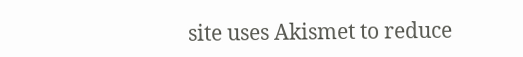site uses Akismet to reduce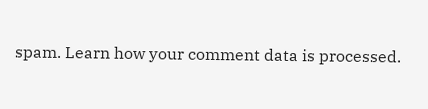spam. Learn how your comment data is processed.